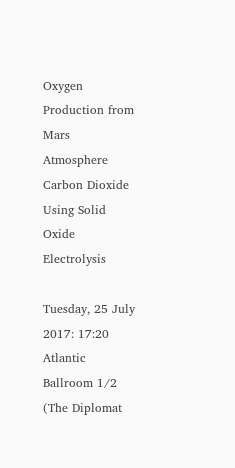Oxygen Production from Mars Atmosphere Carbon Dioxide Using Solid Oxide Electrolysis

Tuesday, 25 July 2017: 17:20
Atlantic Ballroom 1/2 (The Diplomat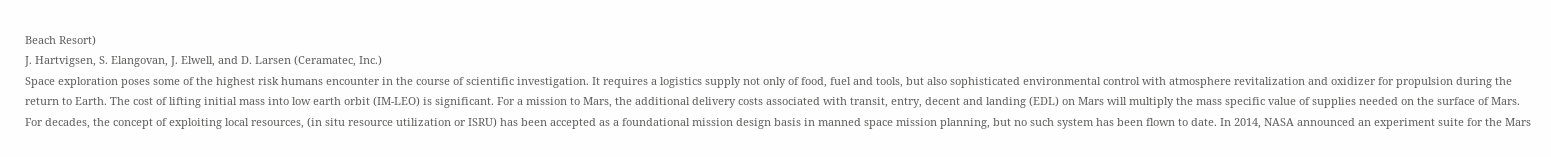Beach Resort)
J. Hartvigsen, S. Elangovan, J. Elwell, and D. Larsen (Ceramatec, Inc.)
Space exploration poses some of the highest risk humans encounter in the course of scientific investigation. It requires a logistics supply not only of food, fuel and tools, but also sophisticated environmental control with atmosphere revitalization and oxidizer for propulsion during the return to Earth. The cost of lifting initial mass into low earth orbit (IM-LEO) is significant. For a mission to Mars, the additional delivery costs associated with transit, entry, decent and landing (EDL) on Mars will multiply the mass specific value of supplies needed on the surface of Mars. For decades, the concept of exploiting local resources, (in situ resource utilization or ISRU) has been accepted as a foundational mission design basis in manned space mission planning, but no such system has been flown to date. In 2014, NASA announced an experiment suite for the Mars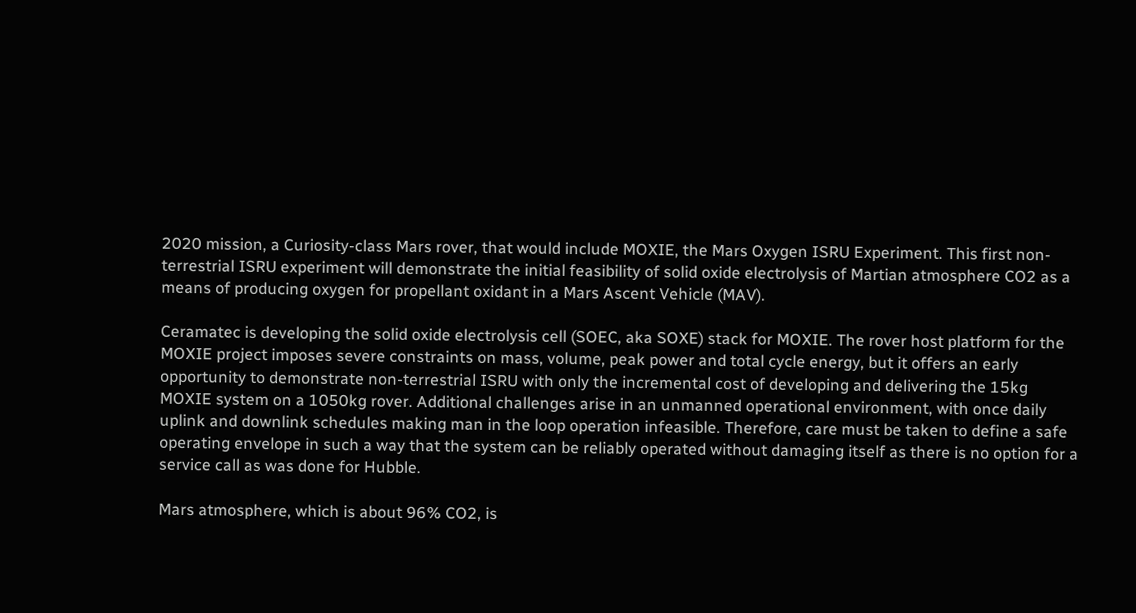2020 mission, a Curiosity-class Mars rover, that would include MOXIE, the Mars Oxygen ISRU Experiment. This first non-terrestrial ISRU experiment will demonstrate the initial feasibility of solid oxide electrolysis of Martian atmosphere CO2 as a means of producing oxygen for propellant oxidant in a Mars Ascent Vehicle (MAV).

Ceramatec is developing the solid oxide electrolysis cell (SOEC, aka SOXE) stack for MOXIE. The rover host platform for the MOXIE project imposes severe constraints on mass, volume, peak power and total cycle energy, but it offers an early opportunity to demonstrate non-terrestrial ISRU with only the incremental cost of developing and delivering the 15kg MOXIE system on a 1050kg rover. Additional challenges arise in an unmanned operational environment, with once daily uplink and downlink schedules making man in the loop operation infeasible. Therefore, care must be taken to define a safe operating envelope in such a way that the system can be reliably operated without damaging itself as there is no option for a service call as was done for Hubble.

Mars atmosphere, which is about 96% CO2, is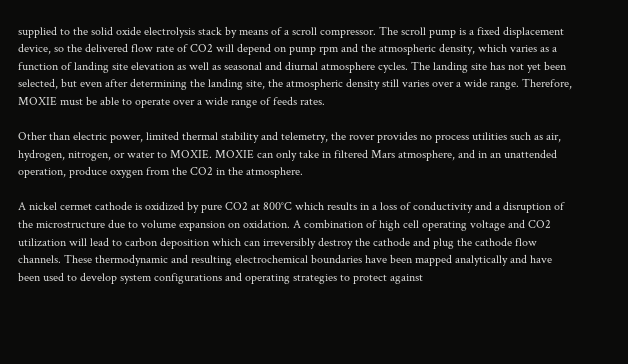supplied to the solid oxide electrolysis stack by means of a scroll compressor. The scroll pump is a fixed displacement device, so the delivered flow rate of CO2 will depend on pump rpm and the atmospheric density, which varies as a function of landing site elevation as well as seasonal and diurnal atmosphere cycles. The landing site has not yet been selected, but even after determining the landing site, the atmospheric density still varies over a wide range. Therefore, MOXIE must be able to operate over a wide range of feeds rates.

Other than electric power, limited thermal stability and telemetry, the rover provides no process utilities such as air, hydrogen, nitrogen, or water to MOXIE. MOXIE can only take in filtered Mars atmosphere, and in an unattended operation, produce oxygen from the CO2 in the atmosphere.

A nickel cermet cathode is oxidized by pure CO2 at 800°C which results in a loss of conductivity and a disruption of the microstructure due to volume expansion on oxidation. A combination of high cell operating voltage and CO2 utilization will lead to carbon deposition which can irreversibly destroy the cathode and plug the cathode flow channels. These thermodynamic and resulting electrochemical boundaries have been mapped analytically and have been used to develop system configurations and operating strategies to protect against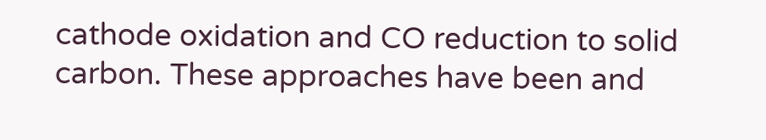cathode oxidation and CO reduction to solid carbon. These approaches have been and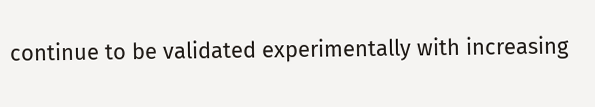continue to be validated experimentally with increasing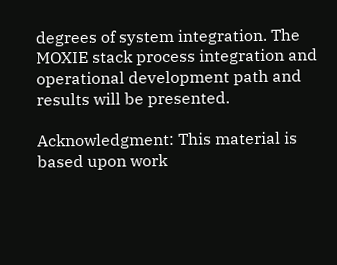degrees of system integration. The MOXIE stack process integration and operational development path and results will be presented.

Acknowledgment: This material is based upon work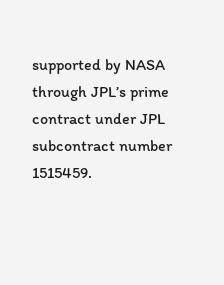supported by NASA through JPL’s prime contract under JPL subcontract number 1515459.